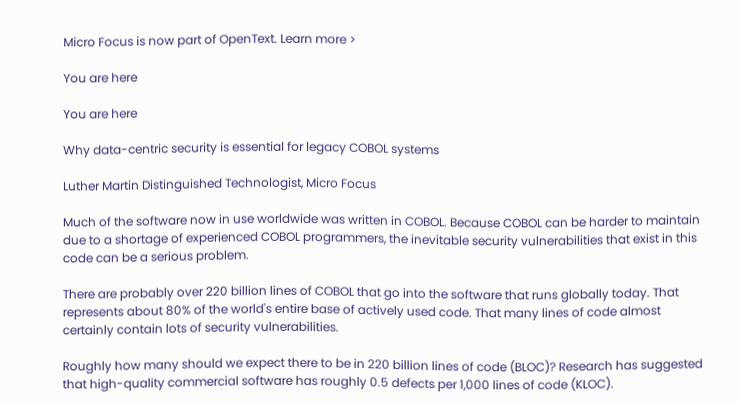Micro Focus is now part of OpenText. Learn more >

You are here

You are here

Why data-centric security is essential for legacy COBOL systems

Luther Martin Distinguished Technologist, Micro Focus

Much of the software now in use worldwide was written in COBOL. Because COBOL can be harder to maintain due to a shortage of experienced COBOL programmers, the inevitable security vulnerabilities that exist in this code can be a serious problem.

There are probably over 220 billion lines of COBOL that go into the software that runs globally today. That represents about 80% of the world's entire base of actively used code. That many lines of code almost certainly contain lots of security vulnerabilities.

Roughly how many should we expect there to be in 220 billion lines of code (BLOC)? Research has suggested that high-quality commercial software has roughly 0.5 defects per 1,000 lines of code (KLOC).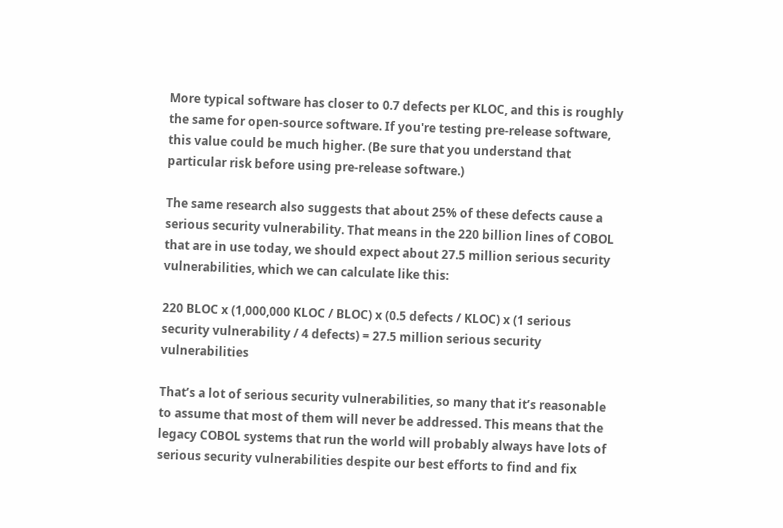More typical software has closer to 0.7 defects per KLOC, and this is roughly the same for open-source software. If you're testing pre-release software, this value could be much higher. (Be sure that you understand that particular risk before using pre-release software.)

The same research also suggests that about 25% of these defects cause a serious security vulnerability. That means in the 220 billion lines of COBOL that are in use today, we should expect about 27.5 million serious security vulnerabilities, which we can calculate like this:

220 BLOC x (1,000,000 KLOC / BLOC) x (0.5 defects / KLOC) x (1 serious security vulnerability / 4 defects) = 27.5 million serious security vulnerabilities

That’s a lot of serious security vulnerabilities, so many that it’s reasonable to assume that most of them will never be addressed. This means that the legacy COBOL systems that run the world will probably always have lots of serious security vulnerabilities despite our best efforts to find and fix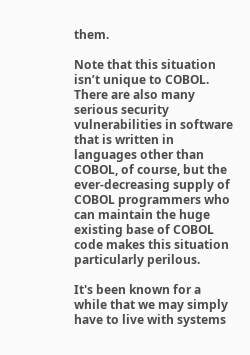them.

Note that this situation isn’t unique to COBOL. There are also many serious security vulnerabilities in software that is written in languages other than COBOL, of course, but the ever-decreasing supply of COBOL programmers who can maintain the huge existing base of COBOL code makes this situation particularly perilous.

It's been known for a while that we may simply have to live with systems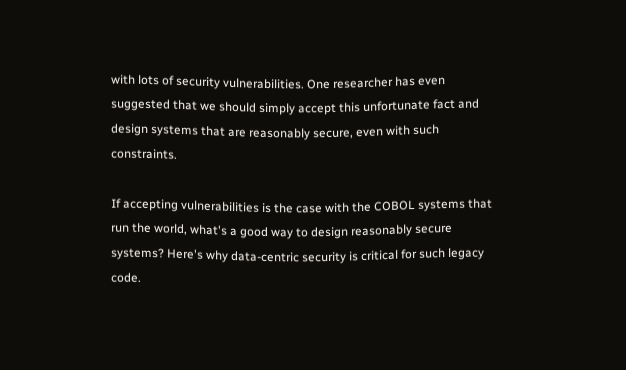with lots of security vulnerabilities. One researcher has even suggested that we should simply accept this unfortunate fact and design systems that are reasonably secure, even with such constraints.

If accepting vulnerabilities is the case with the COBOL systems that run the world, what's a good way to design reasonably secure systems? Here's why data-centric security is critical for such legacy code.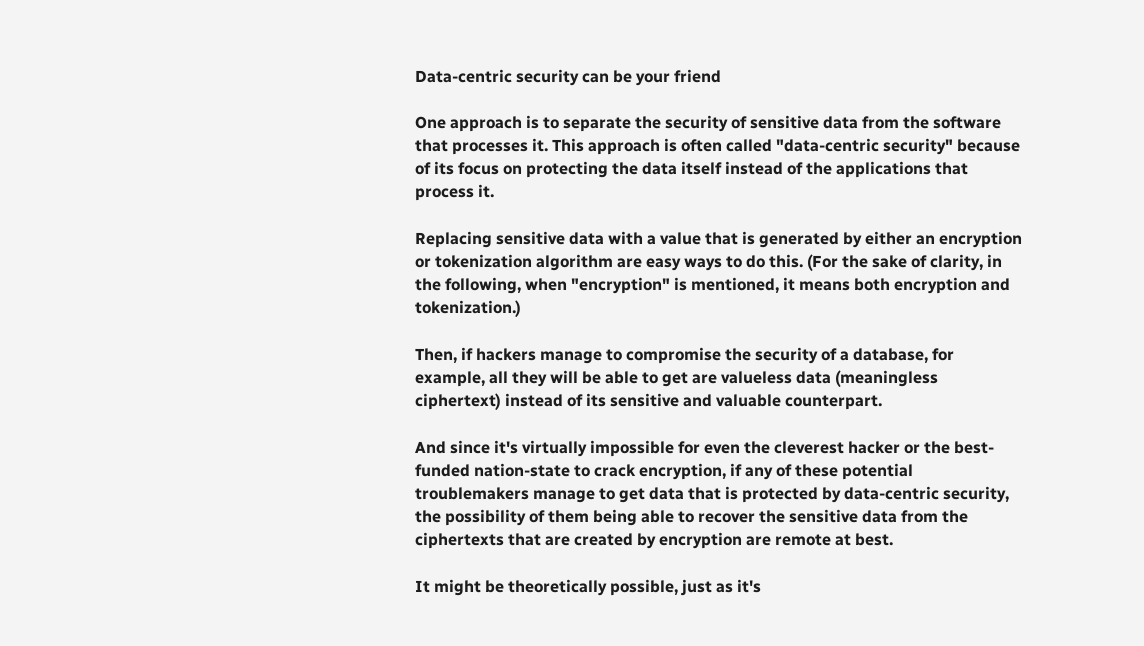Data-centric security can be your friend

One approach is to separate the security of sensitive data from the software that processes it. This approach is often called "data-centric security" because of its focus on protecting the data itself instead of the applications that process it.

Replacing sensitive data with a value that is generated by either an encryption or tokenization algorithm are easy ways to do this. (For the sake of clarity, in the following, when "encryption" is mentioned, it means both encryption and tokenization.)

Then, if hackers manage to compromise the security of a database, for example, all they will be able to get are valueless data (meaningless ciphertext) instead of its sensitive and valuable counterpart.

And since it's virtually impossible for even the cleverest hacker or the best-funded nation-state to crack encryption, if any of these potential troublemakers manage to get data that is protected by data-centric security, the possibility of them being able to recover the sensitive data from the ciphertexts that are created by encryption are remote at best.

It might be theoretically possible, just as it's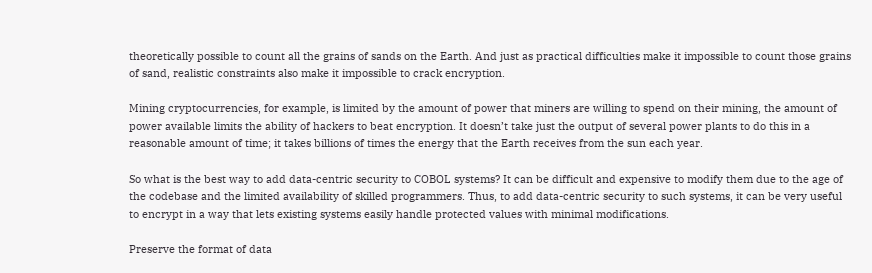theoretically possible to count all the grains of sands on the Earth. And just as practical difficulties make it impossible to count those grains of sand, realistic constraints also make it impossible to crack encryption.

Mining cryptocurrencies, for example, is limited by the amount of power that miners are willing to spend on their mining, the amount of power available limits the ability of hackers to beat encryption. It doesn’t take just the output of several power plants to do this in a reasonable amount of time; it takes billions of times the energy that the Earth receives from the sun each year.

So what is the best way to add data-centric security to COBOL systems? It can be difficult and expensive to modify them due to the age of the codebase and the limited availability of skilled programmers. Thus, to add data-centric security to such systems, it can be very useful to encrypt in a way that lets existing systems easily handle protected values with minimal modifications.

Preserve the format of data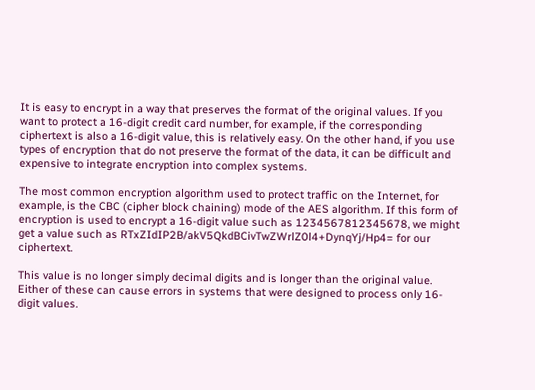It is easy to encrypt in a way that preserves the format of the original values. If you want to protect a 16-digit credit card number, for example, if the corresponding ciphertext is also a 16-digit value, this is relatively easy. On the other hand, if you use types of encryption that do not preserve the format of the data, it can be difficult and expensive to integrate encryption into complex systems.

The most common encryption algorithm used to protect traffic on the Internet, for example, is the CBC (cipher block chaining) mode of the AES algorithm. If this form of encryption is used to encrypt a 16-digit value such as 1234567812345678, we might get a value such as RTxZIdIP2B/akV5QkdBCivTwZWrlZ0l4+DynqYj/Hp4= for our ciphertext.

This value is no longer simply decimal digits and is longer than the original value. Either of these can cause errors in systems that were designed to process only 16-digit values.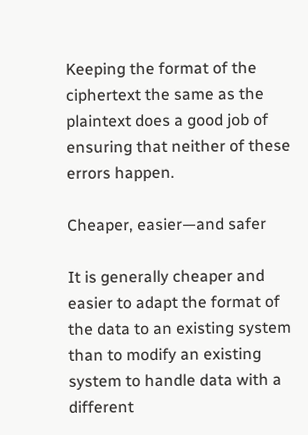Keeping the format of the ciphertext the same as the plaintext does a good job of ensuring that neither of these errors happen.

Cheaper, easier—and safer

It is generally cheaper and easier to adapt the format of the data to an existing system than to modify an existing system to handle data with a different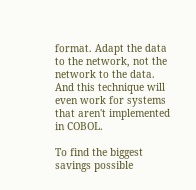format. Adapt the data to the network, not the network to the data. And this technique will even work for systems that aren't implemented in COBOL.

To find the biggest savings possible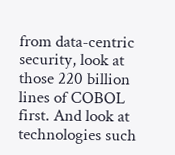from data-centric security, look at those 220 billion lines of COBOL first. And look at technologies such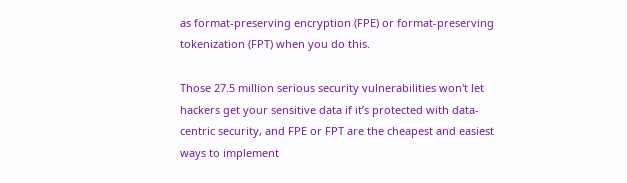as format-preserving encryption (FPE) or format-preserving tokenization (FPT) when you do this.

Those 27.5 million serious security vulnerabilities won't let hackers get your sensitive data if it’s protected with data-centric security, and FPE or FPT are the cheapest and easiest ways to implement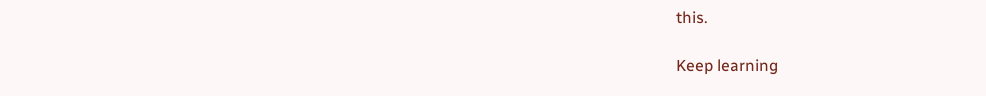this.

Keep learning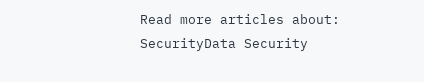Read more articles about: SecurityData Security